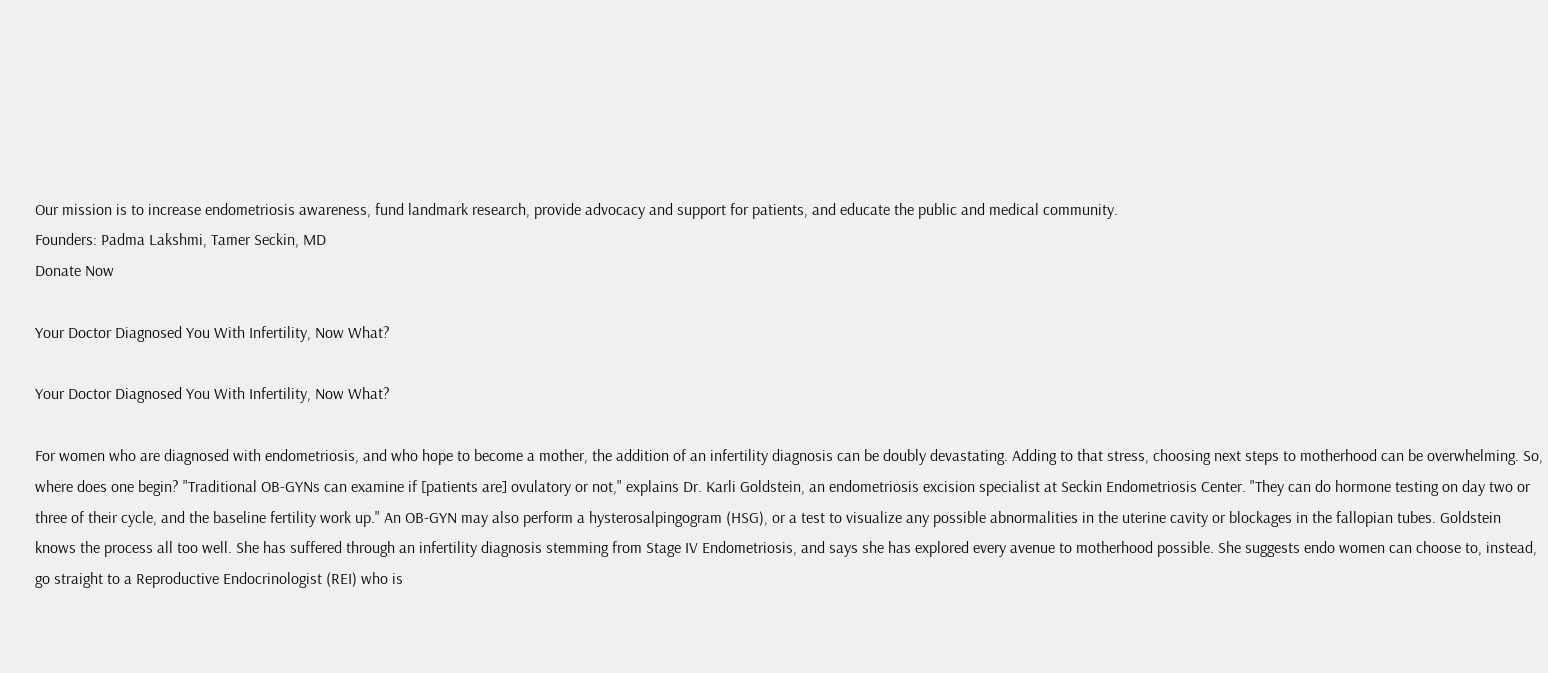Our mission is to increase endometriosis awareness, fund landmark research, provide advocacy and support for patients, and educate the public and medical community.
Founders: Padma Lakshmi, Tamer Seckin, MD
Donate Now

Your Doctor Diagnosed You With Infertility, Now What?

Your Doctor Diagnosed You With Infertility, Now What?

For women who are diagnosed with endometriosis, and who hope to become a mother, the addition of an infertility diagnosis can be doubly devastating. Adding to that stress, choosing next steps to motherhood can be overwhelming. So, where does one begin? "Traditional OB-GYNs can examine if [patients are] ovulatory or not," explains Dr. Karli Goldstein, an endometriosis excision specialist at Seckin Endometriosis Center. "They can do hormone testing on day two or three of their cycle, and the baseline fertility work up." An OB-GYN may also perform a hysterosalpingogram (HSG), or a test to visualize any possible abnormalities in the uterine cavity or blockages in the fallopian tubes. Goldstein knows the process all too well. She has suffered through an infertility diagnosis stemming from Stage IV Endometriosis, and says she has explored every avenue to motherhood possible. She suggests endo women can choose to, instead, go straight to a Reproductive Endocrinologist (REI) who is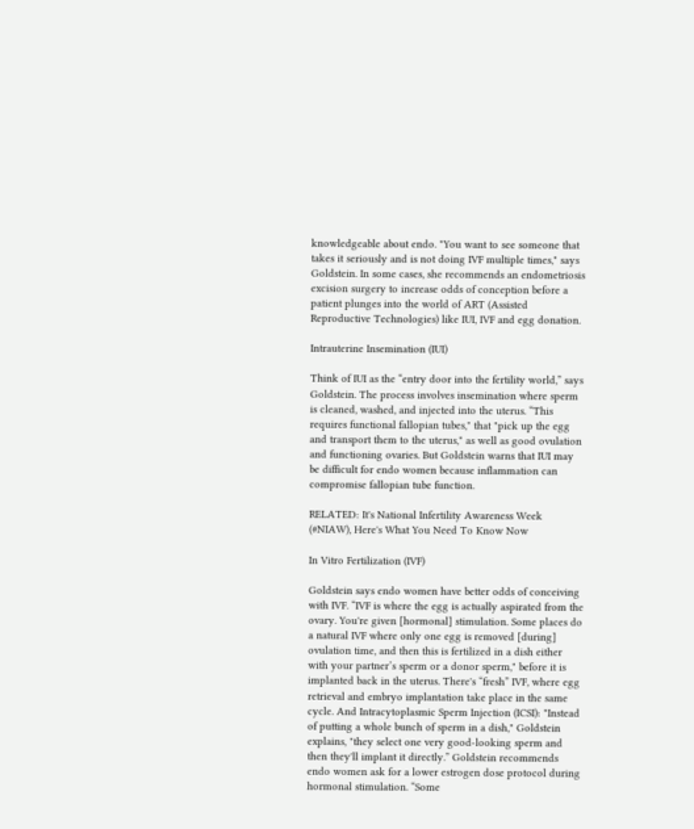knowledgeable about endo. "You want to see someone that takes it seriously and is not doing IVF multiple times," says Goldstein. In some cases, she recommends an endometriosis excision surgery to increase odds of conception before a patient plunges into the world of ART (Assisted Reproductive Technologies) like IUI, IVF and egg donation.

Intrauterine Insemination (IUI)

Think of IUI as the “entry door into the fertility world,” says Goldstein. The process involves insemination where sperm is cleaned, washed, and injected into the uterus. “This requires functional fallopian tubes," that "pick up the egg and transport them to the uterus," as well as good ovulation and functioning ovaries. But Goldstein warns that IUI may be difficult for endo women because inflammation can compromise fallopian tube function.

RELATED: It's National Infertility Awareness Week (#NIAW), Here's What You Need To Know Now

In Vitro Fertilization (IVF)

Goldstein says endo women have better odds of conceiving with IVF. “IVF is where the egg is actually aspirated from the ovary. You're given [hormonal] stimulation. Some places do a natural IVF where only one egg is removed [during] ovulation time, and then this is fertilized in a dish either with your partner’s sperm or a donor sperm," before it is implanted back in the uterus. There's “fresh” IVF, where egg retrieval and embryo implantation take place in the same cycle. And Intracytoplasmic Sperm Injection (ICSI): "Instead of putting a whole bunch of sperm in a dish," Goldstein explains, "they select one very good-looking sperm and then they'll implant it directly.” Goldstein recommends endo women ask for a lower estrogen dose protocol during hormonal stimulation. “Some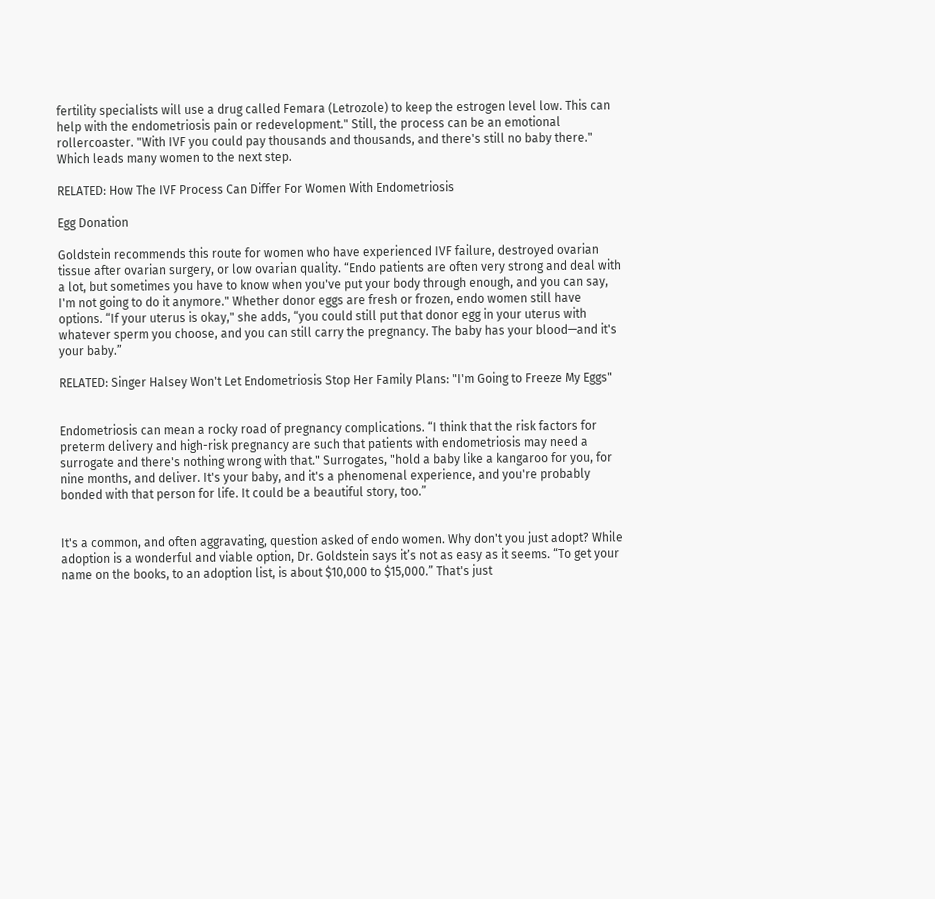fertility specialists will use a drug called Femara (Letrozole) to keep the estrogen level low. This can help with the endometriosis pain or redevelopment." Still, the process can be an emotional rollercoaster. "With IVF you could pay thousands and thousands, and there's still no baby there." Which leads many women to the next step.

RELATED: How The IVF Process Can Differ For Women With Endometriosis

Egg Donation

Goldstein recommends this route for women who have experienced IVF failure, destroyed ovarian tissue after ovarian surgery, or low ovarian quality. “Endo patients are often very strong and deal with a lot, but sometimes you have to know when you've put your body through enough, and you can say, I'm not going to do it anymore." Whether donor eggs are fresh or frozen, endo women still have options. “If your uterus is okay," she adds, “you could still put that donor egg in your uterus with whatever sperm you choose, and you can still carry the pregnancy. The baby has your blood—and it's your baby.”

RELATED: Singer Halsey Won't Let Endometriosis Stop Her Family Plans: "I'm Going to Freeze My Eggs"


Endometriosis can mean a rocky road of pregnancy complications. “I think that the risk factors for preterm delivery and high-risk pregnancy are such that patients with endometriosis may need a surrogate and there's nothing wrong with that." Surrogates, "hold a baby like a kangaroo for you, for nine months, and deliver. It's your baby, and it's a phenomenal experience, and you're probably bonded with that person for life. It could be a beautiful story, too.”


It's a common, and often aggravating, question asked of endo women. Why don't you just adopt? While adoption is a wonderful and viable option, Dr. Goldstein says it’s not as easy as it seems. “To get your name on the books, to an adoption list, is about $10,000 to $15,000.” That's just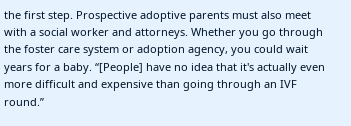the first step. Prospective adoptive parents must also meet with a social worker and attorneys. Whether you go through the foster care system or adoption agency, you could wait years for a baby. “[People] have no idea that it's actually even more difficult and expensive than going through an IVF round.”